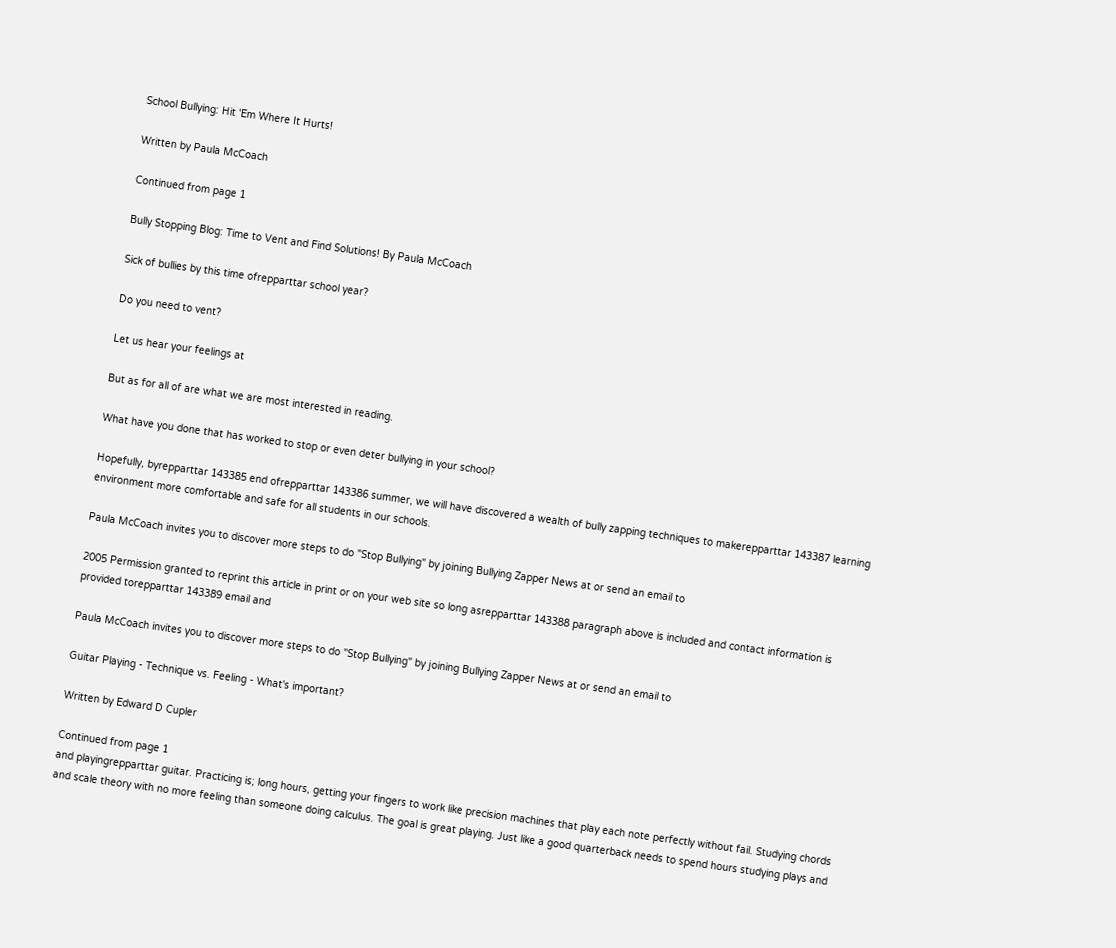School Bullying: Hit 'Em Where It Hurts!

Written by Paula McCoach

Continued from page 1

Bully Stopping Blog: Time to Vent and Find Solutions! By Paula McCoach

Sick of bullies by this time ofrepparttar school year?

Do you need to vent?

Let us hear your feelings at

But as for all of are what we are most interested in reading.

What have you done that has worked to stop or even deter bullying in your school?

Hopefully, byrepparttar 143385 end ofrepparttar 143386 summer, we will have discovered a wealth of bully zapping techniques to makerepparttar 143387 learning environment more comfortable and safe for all students in our schools.

Paula McCoach invites you to discover more steps to do "Stop Bullying" by joining Bullying Zapper News at or send an email to

2005 Permission granted to reprint this article in print or on your web site so long asrepparttar 143388 paragraph above is included and contact information is provided torepparttar 143389 email and

Paula McCoach invites you to discover more steps to do "Stop Bullying" by joining Bullying Zapper News at or send an email to

Guitar Playing - Technique vs. Feeling - What's important?

Written by Edward D Cupler

Continued from page 1
and playingrepparttar guitar. Practicing is; long hours, getting your fingers to work like precision machines that play each note perfectly without fail. Studying chords and scale theory with no more feeling than someone doing calculus. The goal is great playing. Just like a good quarterback needs to spend hours studying plays and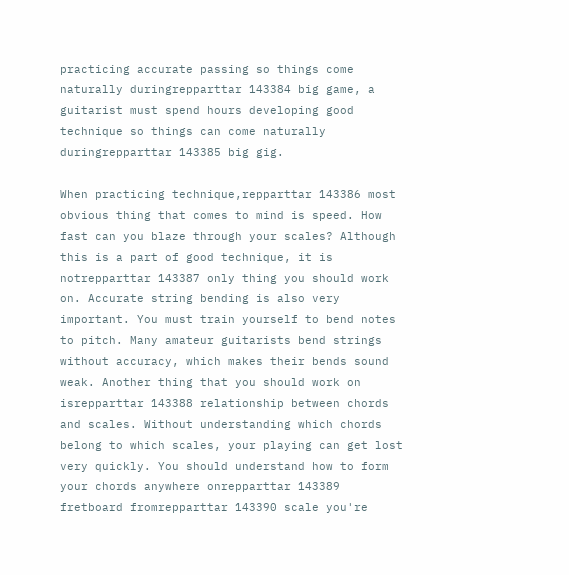practicing accurate passing so things come naturally duringrepparttar 143384 big game, a guitarist must spend hours developing good technique so things can come naturally duringrepparttar 143385 big gig.

When practicing technique,repparttar 143386 most obvious thing that comes to mind is speed. How fast can you blaze through your scales? Although this is a part of good technique, it is notrepparttar 143387 only thing you should work on. Accurate string bending is also very important. You must train yourself to bend notes to pitch. Many amateur guitarists bend strings without accuracy, which makes their bends sound weak. Another thing that you should work on isrepparttar 143388 relationship between chords and scales. Without understanding which chords belong to which scales, your playing can get lost very quickly. You should understand how to form your chords anywhere onrepparttar 143389 fretboard fromrepparttar 143390 scale you're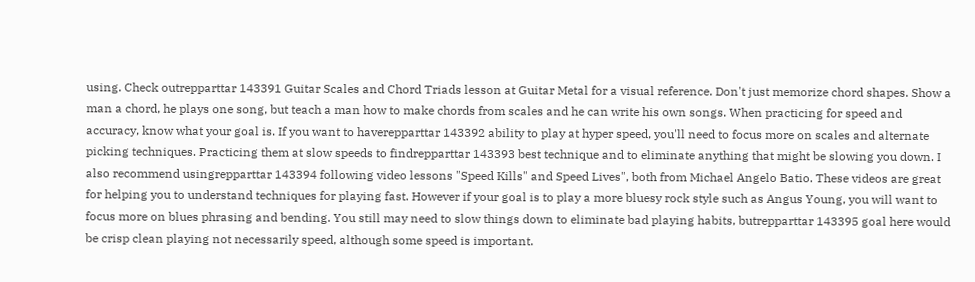using. Check outrepparttar 143391 Guitar Scales and Chord Triads lesson at Guitar Metal for a visual reference. Don't just memorize chord shapes. Show a man a chord, he plays one song, but teach a man how to make chords from scales and he can write his own songs. When practicing for speed and accuracy, know what your goal is. If you want to haverepparttar 143392 ability to play at hyper speed, you'll need to focus more on scales and alternate picking techniques. Practicing them at slow speeds to findrepparttar 143393 best technique and to eliminate anything that might be slowing you down. I also recommend usingrepparttar 143394 following video lessons "Speed Kills" and Speed Lives", both from Michael Angelo Batio. These videos are great for helping you to understand techniques for playing fast. However if your goal is to play a more bluesy rock style such as Angus Young, you will want to focus more on blues phrasing and bending. You still may need to slow things down to eliminate bad playing habits, butrepparttar 143395 goal here would be crisp clean playing not necessarily speed, although some speed is important.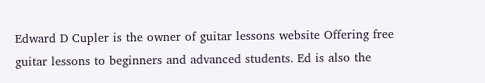Edward D Cupler is the owner of guitar lessons website Offering free guitar lessons to beginners and advanced students. Ed is also the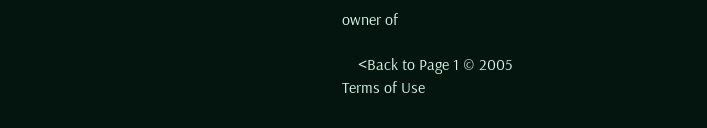owner of

    <Back to Page 1 © 2005
Terms of Use